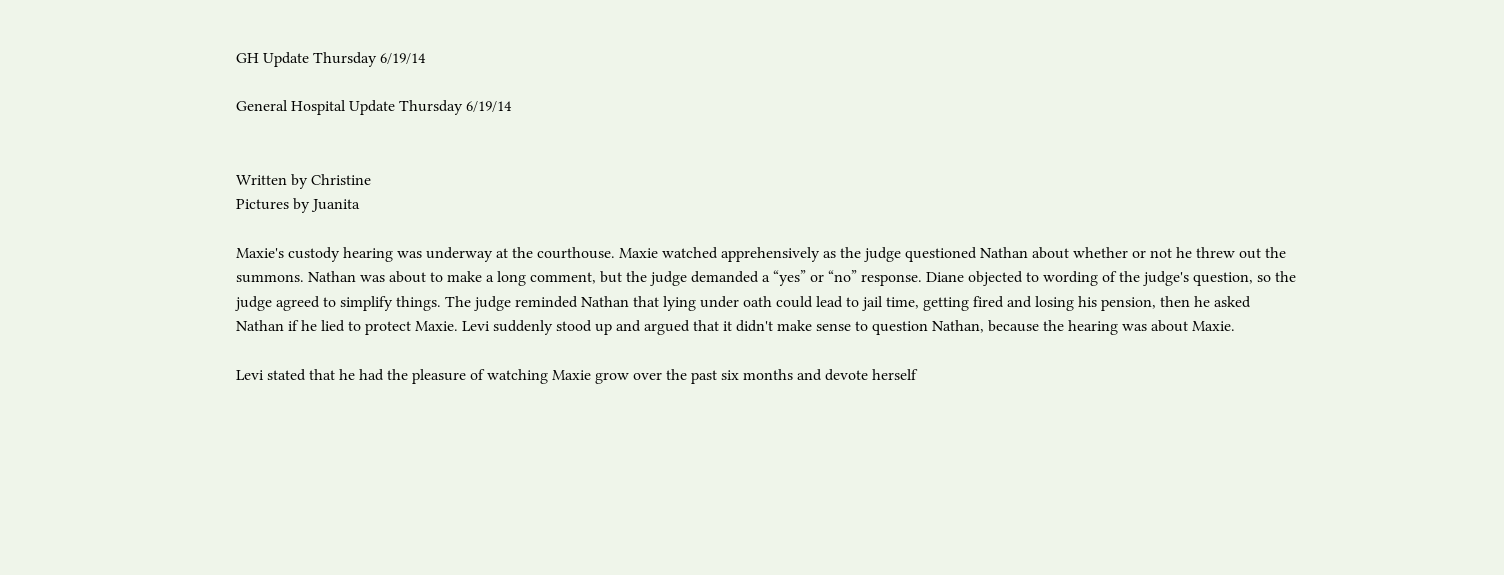GH Update Thursday 6/19/14

General Hospital Update Thursday 6/19/14


Written by Christine
Pictures by Juanita

Maxie's custody hearing was underway at the courthouse. Maxie watched apprehensively as the judge questioned Nathan about whether or not he threw out the summons. Nathan was about to make a long comment, but the judge demanded a “yes” or “no” response. Diane objected to wording of the judge's question, so the judge agreed to simplify things. The judge reminded Nathan that lying under oath could lead to jail time, getting fired and losing his pension, then he asked Nathan if he lied to protect Maxie. Levi suddenly stood up and argued that it didn't make sense to question Nathan, because the hearing was about Maxie.

Levi stated that he had the pleasure of watching Maxie grow over the past six months and devote herself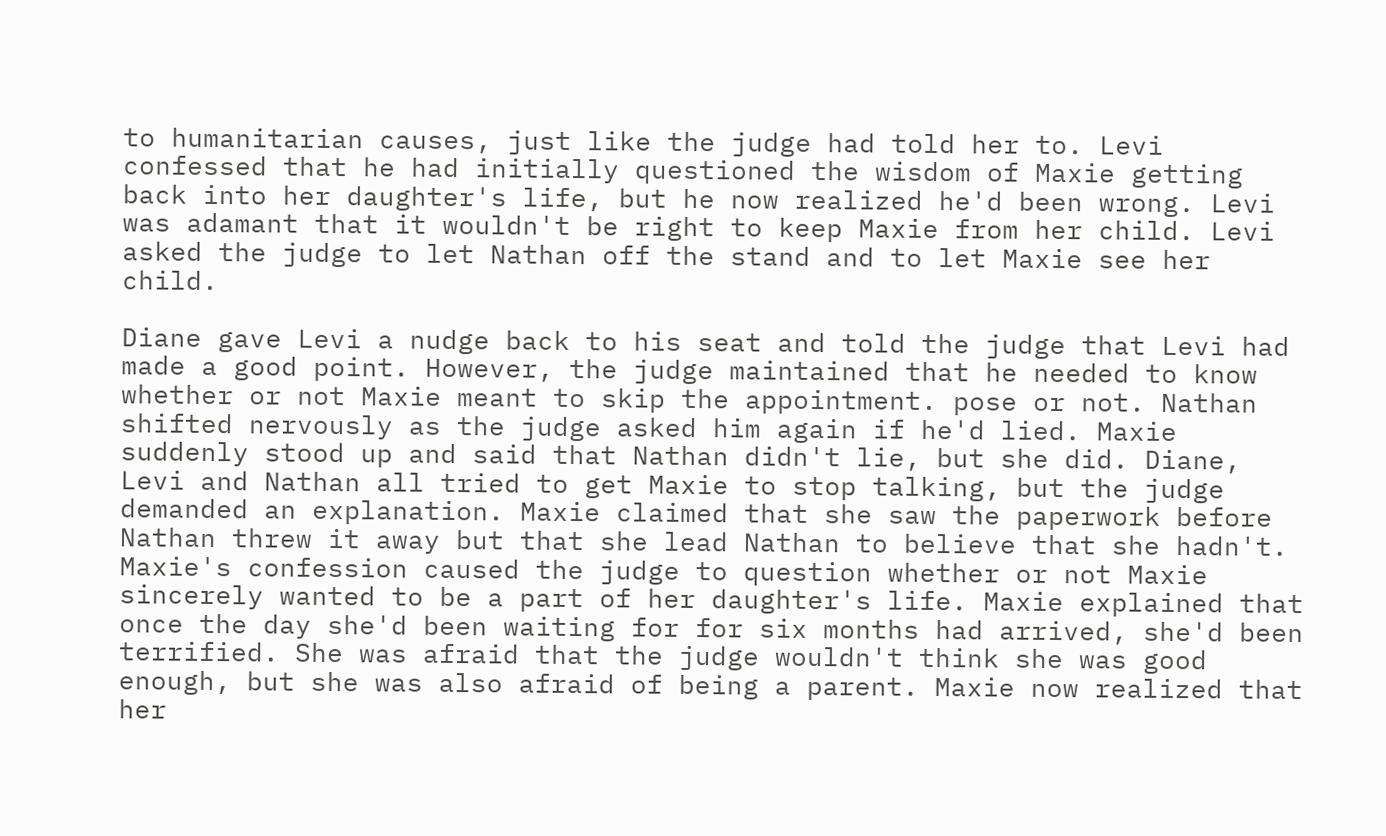to humanitarian causes, just like the judge had told her to. Levi confessed that he had initially questioned the wisdom of Maxie getting back into her daughter's life, but he now realized he'd been wrong. Levi was adamant that it wouldn't be right to keep Maxie from her child. Levi asked the judge to let Nathan off the stand and to let Maxie see her child.

Diane gave Levi a nudge back to his seat and told the judge that Levi had made a good point. However, the judge maintained that he needed to know whether or not Maxie meant to skip the appointment. pose or not. Nathan shifted nervously as the judge asked him again if he'd lied. Maxie suddenly stood up and said that Nathan didn't lie, but she did. Diane, Levi and Nathan all tried to get Maxie to stop talking, but the judge demanded an explanation. Maxie claimed that she saw the paperwork before Nathan threw it away but that she lead Nathan to believe that she hadn't. Maxie's confession caused the judge to question whether or not Maxie sincerely wanted to be a part of her daughter's life. Maxie explained that once the day she'd been waiting for for six months had arrived, she'd been terrified. She was afraid that the judge wouldn't think she was good enough, but she was also afraid of being a parent. Maxie now realized that her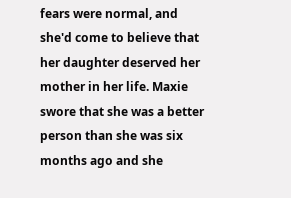fears were normal, and she'd come to believe that her daughter deserved her mother in her life. Maxie swore that she was a better person than she was six months ago and she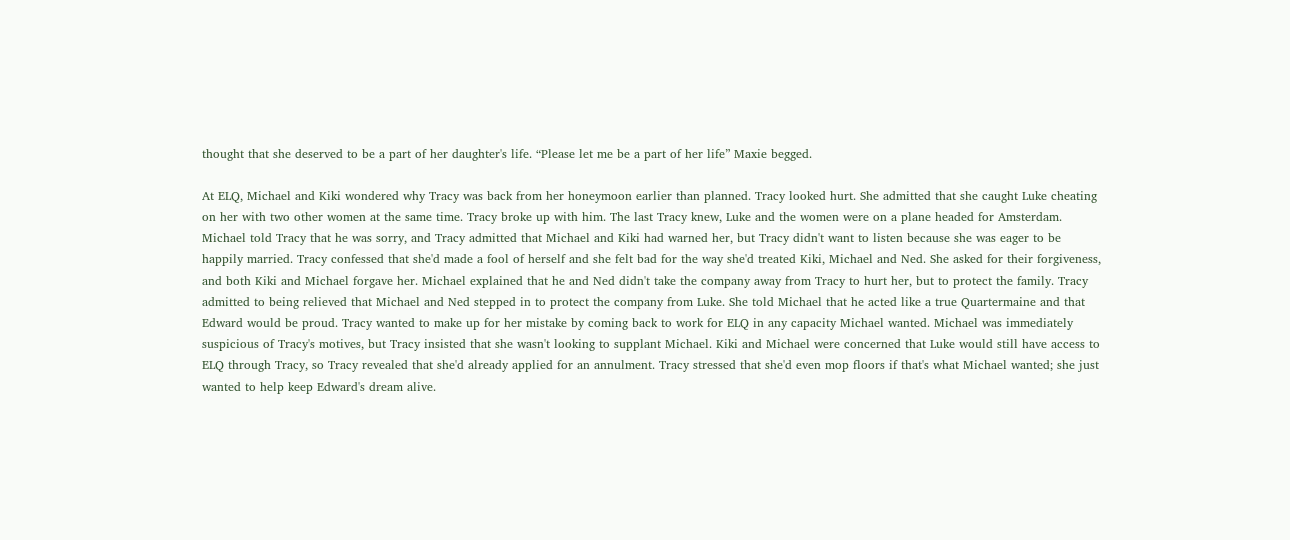thought that she deserved to be a part of her daughter's life. “Please let me be a part of her life” Maxie begged.

At ELQ, Michael and Kiki wondered why Tracy was back from her honeymoon earlier than planned. Tracy looked hurt. She admitted that she caught Luke cheating on her with two other women at the same time. Tracy broke up with him. The last Tracy knew, Luke and the women were on a plane headed for Amsterdam. Michael told Tracy that he was sorry, and Tracy admitted that Michael and Kiki had warned her, but Tracy didn't want to listen because she was eager to be happily married. Tracy confessed that she'd made a fool of herself and she felt bad for the way she'd treated Kiki, Michael and Ned. She asked for their forgiveness, and both Kiki and Michael forgave her. Michael explained that he and Ned didn't take the company away from Tracy to hurt her, but to protect the family. Tracy admitted to being relieved that Michael and Ned stepped in to protect the company from Luke. She told Michael that he acted like a true Quartermaine and that Edward would be proud. Tracy wanted to make up for her mistake by coming back to work for ELQ in any capacity Michael wanted. Michael was immediately suspicious of Tracy's motives, but Tracy insisted that she wasn't looking to supplant Michael. Kiki and Michael were concerned that Luke would still have access to ELQ through Tracy, so Tracy revealed that she'd already applied for an annulment. Tracy stressed that she'd even mop floors if that's what Michael wanted; she just wanted to help keep Edward's dream alive.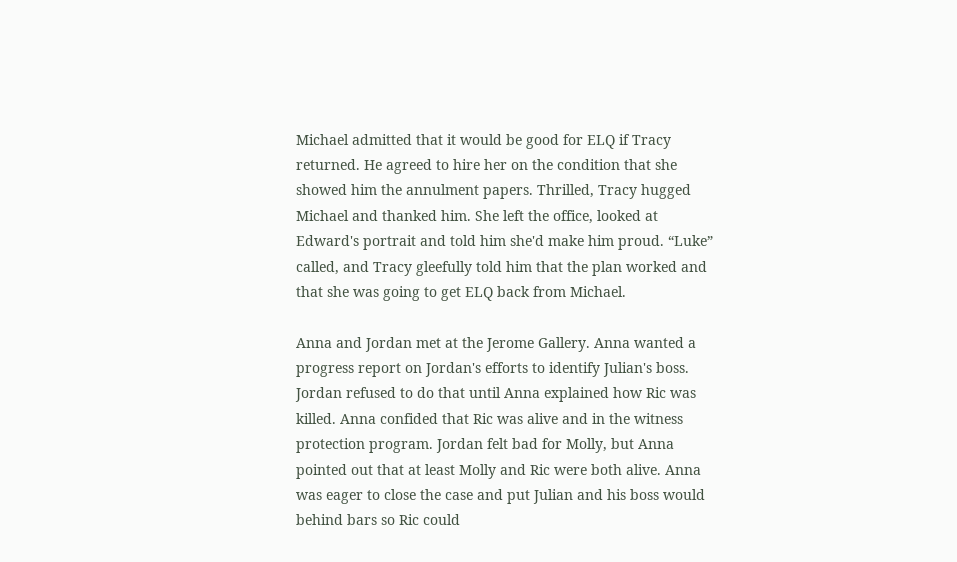Michael admitted that it would be good for ELQ if Tracy returned. He agreed to hire her on the condition that she showed him the annulment papers. Thrilled, Tracy hugged Michael and thanked him. She left the office, looked at Edward's portrait and told him she'd make him proud. “Luke” called, and Tracy gleefully told him that the plan worked and that she was going to get ELQ back from Michael.

Anna and Jordan met at the Jerome Gallery. Anna wanted a progress report on Jordan's efforts to identify Julian's boss. Jordan refused to do that until Anna explained how Ric was killed. Anna confided that Ric was alive and in the witness protection program. Jordan felt bad for Molly, but Anna pointed out that at least Molly and Ric were both alive. Anna was eager to close the case and put Julian and his boss would behind bars so Ric could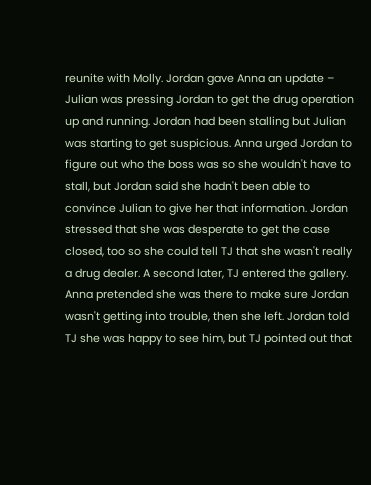reunite with Molly. Jordan gave Anna an update – Julian was pressing Jordan to get the drug operation up and running. Jordan had been stalling but Julian was starting to get suspicious. Anna urged Jordan to figure out who the boss was so she wouldn't have to stall, but Jordan said she hadn't been able to convince Julian to give her that information. Jordan stressed that she was desperate to get the case closed, too so she could tell TJ that she wasn't really a drug dealer. A second later, TJ entered the gallery. Anna pretended she was there to make sure Jordan wasn't getting into trouble, then she left. Jordan told TJ she was happy to see him, but TJ pointed out that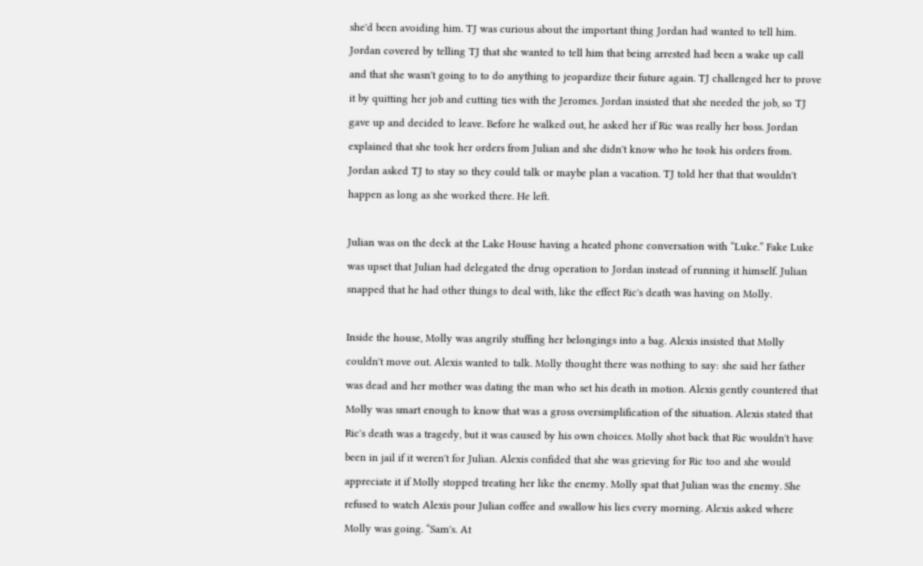she'd been avoiding him. TJ was curious about the important thing Jordan had wanted to tell him. Jordan covered by telling TJ that she wanted to tell him that being arrested had been a wake up call and that she wasn't going to to do anything to jeopardize their future again. TJ challenged her to prove it by quitting her job and cutting ties with the Jeromes. Jordan insisted that she needed the job, so TJ gave up and decided to leave. Before he walked out, he asked her if Ric was really her boss. Jordan explained that she took her orders from Julian and she didn't know who he took his orders from. Jordan asked TJ to stay so they could talk or maybe plan a vacation. TJ told her that that wouldn't happen as long as she worked there. He left.

Julian was on the deck at the Lake House having a heated phone conversation with “Luke.” Fake Luke was upset that Julian had delegated the drug operation to Jordan instead of running it himself. Julian snapped that he had other things to deal with, like the effect Ric's death was having on Molly.

Inside the house, Molly was angrily stuffing her belongings into a bag. Alexis insisted that Molly couldn't move out. Alexis wanted to talk. Molly thought there was nothing to say: she said her father was dead and her mother was dating the man who set his death in motion. Alexis gently countered that Molly was smart enough to know that was a gross oversimplification of the situation. Alexis stated that Ric's death was a tragedy, but it was caused by his own choices. Molly shot back that Ric wouldn't have been in jail if it weren't for Julian. Alexis confided that she was grieving for Ric too and she would appreciate it if Molly stopped treating her like the enemy. Molly spat that Julian was the enemy. She refused to watch Alexis pour Julian coffee and swallow his lies every morning. Alexis asked where Molly was going. “Sam's. At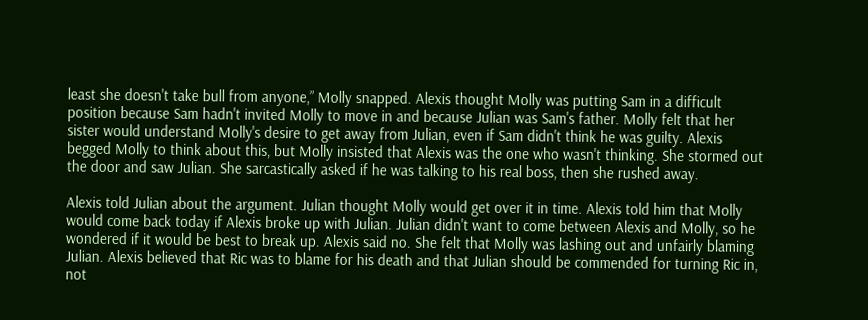least she doesn't take bull from anyone,” Molly snapped. Alexis thought Molly was putting Sam in a difficult position because Sam hadn't invited Molly to move in and because Julian was Sam's father. Molly felt that her sister would understand Molly's desire to get away from Julian, even if Sam didn't think he was guilty. Alexis begged Molly to think about this, but Molly insisted that Alexis was the one who wasn't thinking. She stormed out the door and saw Julian. She sarcastically asked if he was talking to his real boss, then she rushed away.

Alexis told Julian about the argument. Julian thought Molly would get over it in time. Alexis told him that Molly would come back today if Alexis broke up with Julian. Julian didn't want to come between Alexis and Molly, so he wondered if it would be best to break up. Alexis said no. She felt that Molly was lashing out and unfairly blaming Julian. Alexis believed that Ric was to blame for his death and that Julian should be commended for turning Ric in, not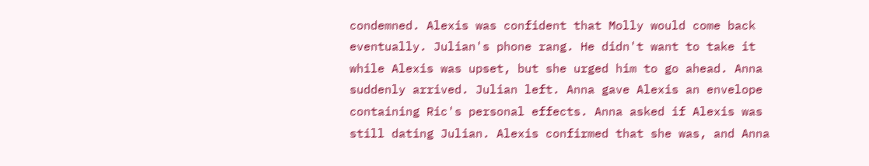condemned. Alexis was confident that Molly would come back eventually. Julian's phone rang. He didn't want to take it while Alexis was upset, but she urged him to go ahead. Anna suddenly arrived. Julian left. Anna gave Alexis an envelope containing Ric's personal effects. Anna asked if Alexis was still dating Julian. Alexis confirmed that she was, and Anna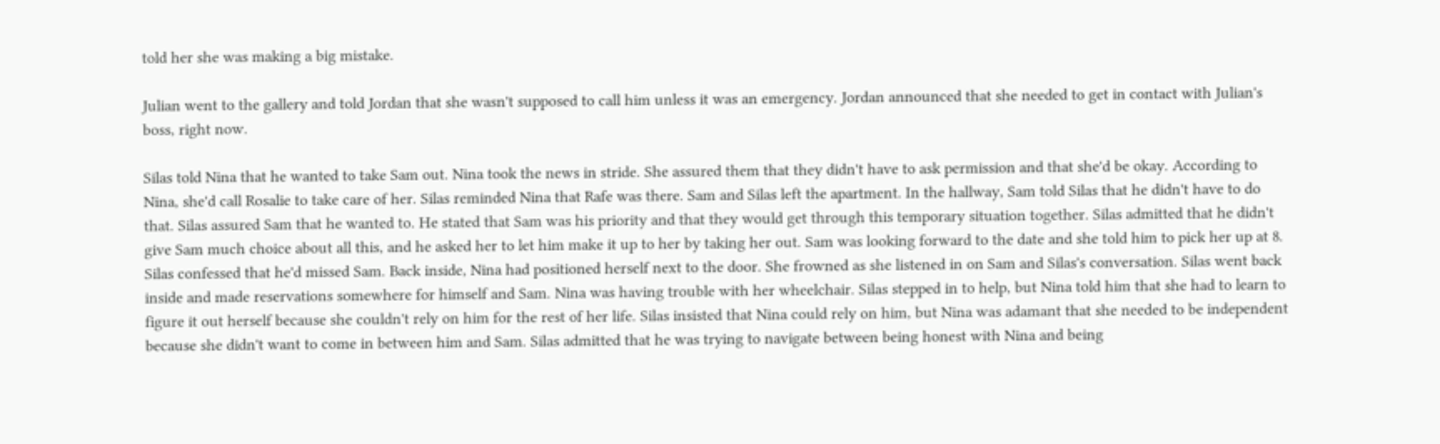told her she was making a big mistake.

Julian went to the gallery and told Jordan that she wasn't supposed to call him unless it was an emergency. Jordan announced that she needed to get in contact with Julian's boss, right now.

Silas told Nina that he wanted to take Sam out. Nina took the news in stride. She assured them that they didn't have to ask permission and that she'd be okay. According to Nina, she'd call Rosalie to take care of her. Silas reminded Nina that Rafe was there. Sam and Silas left the apartment. In the hallway, Sam told Silas that he didn't have to do that. Silas assured Sam that he wanted to. He stated that Sam was his priority and that they would get through this temporary situation together. Silas admitted that he didn't give Sam much choice about all this, and he asked her to let him make it up to her by taking her out. Sam was looking forward to the date and she told him to pick her up at 8. Silas confessed that he'd missed Sam. Back inside, Nina had positioned herself next to the door. She frowned as she listened in on Sam and Silas's conversation. Silas went back inside and made reservations somewhere for himself and Sam. Nina was having trouble with her wheelchair. Silas stepped in to help, but Nina told him that she had to learn to figure it out herself because she couldn't rely on him for the rest of her life. Silas insisted that Nina could rely on him, but Nina was adamant that she needed to be independent because she didn't want to come in between him and Sam. Silas admitted that he was trying to navigate between being honest with Nina and being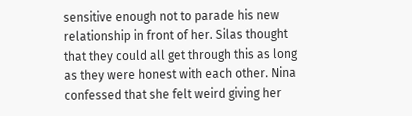sensitive enough not to parade his new relationship in front of her. Silas thought that they could all get through this as long as they were honest with each other. Nina confessed that she felt weird giving her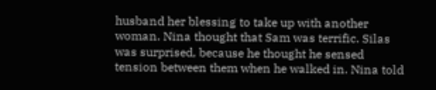husband her blessing to take up with another woman. Nina thought that Sam was terrific. Silas was surprised, because he thought he sensed tension between them when he walked in. Nina told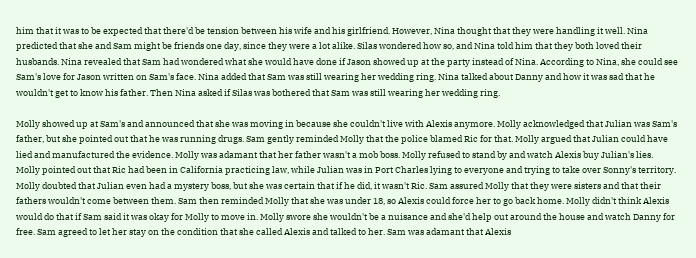him that it was to be expected that there'd be tension between his wife and his girlfriend. However, Nina thought that they were handling it well. Nina predicted that she and Sam might be friends one day, since they were a lot alike. Silas wondered how so, and Nina told him that they both loved their husbands. Nina revealed that Sam had wondered what she would have done if Jason showed up at the party instead of Nina. According to Nina, she could see Sam's love for Jason written on Sam's face. Nina added that Sam was still wearing her wedding ring. Nina talked about Danny and how it was sad that he wouldn't get to know his father. Then Nina asked if Silas was bothered that Sam was still wearing her wedding ring.

Molly showed up at Sam's and announced that she was moving in because she couldn't live with Alexis anymore. Molly acknowledged that Julian was Sam's father, but she pointed out that he was running drugs. Sam gently reminded Molly that the police blamed Ric for that. Molly argued that Julian could have lied and manufactured the evidence. Molly was adamant that her father wasn't a mob boss. Molly refused to stand by and watch Alexis buy Julian's lies. Molly pointed out that Ric had been in California practicing law, while Julian was in Port Charles lying to everyone and trying to take over Sonny's territory. Molly doubted that Julian even had a mystery boss, but she was certain that if he did, it wasn't Ric. Sam assured Molly that they were sisters and that their fathers wouldn't come between them. Sam then reminded Molly that she was under 18, so Alexis could force her to go back home. Molly didn't think Alexis would do that if Sam said it was okay for Molly to move in. Molly swore she wouldn't be a nuisance and she'd help out around the house and watch Danny for free. Sam agreed to let her stay on the condition that she called Alexis and talked to her. Sam was adamant that Alexis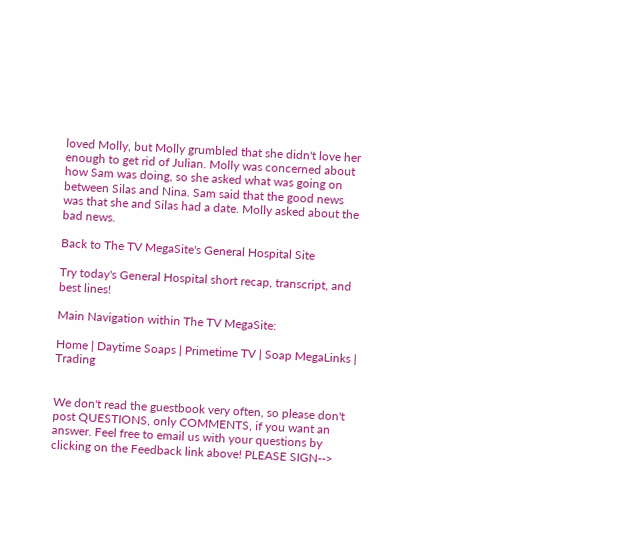loved Molly, but Molly grumbled that she didn't love her enough to get rid of Julian. Molly was concerned about how Sam was doing, so she asked what was going on between Silas and Nina. Sam said that the good news was that she and Silas had a date. Molly asked about the bad news.

Back to The TV MegaSite's General Hospital Site

Try today's General Hospital short recap, transcript, and best lines!

Main Navigation within The TV MegaSite:

Home | Daytime Soaps | Primetime TV | Soap MegaLinks | Trading


We don't read the guestbook very often, so please don't post QUESTIONS, only COMMENTS, if you want an answer. Feel free to email us with your questions by clicking on the Feedback link above! PLEASE SIGN-->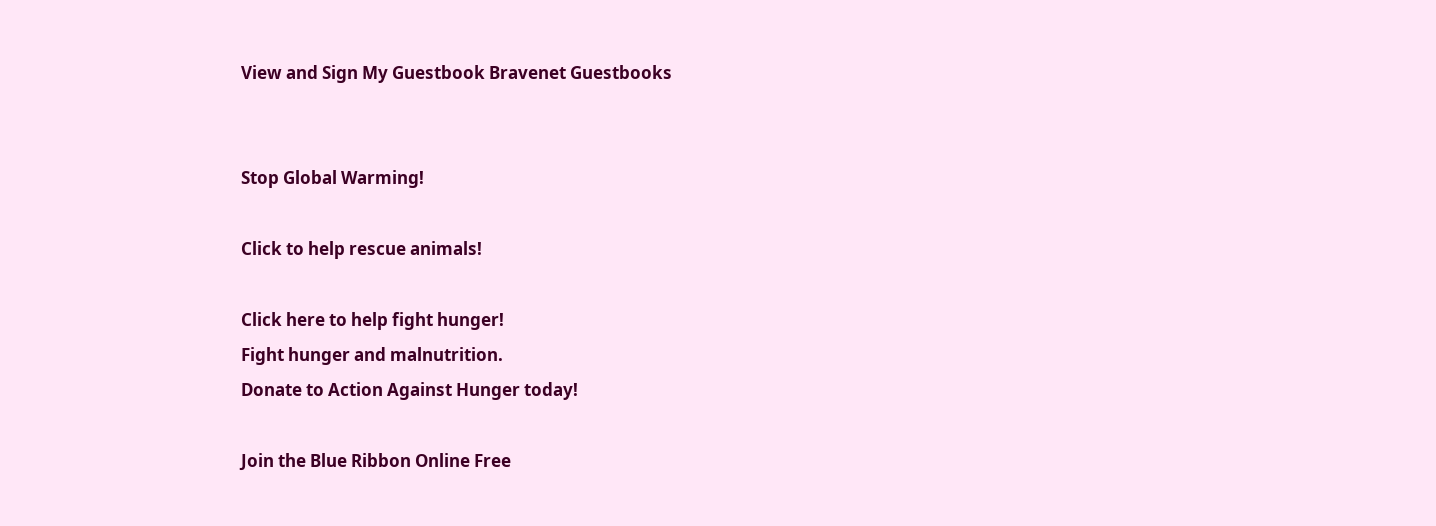View and Sign My Guestbook Bravenet Guestbooks


Stop Global Warming!

Click to help rescue animals!

Click here to help fight hunger!
Fight hunger and malnutrition.
Donate to Action Against Hunger today!

Join the Blue Ribbon Online Free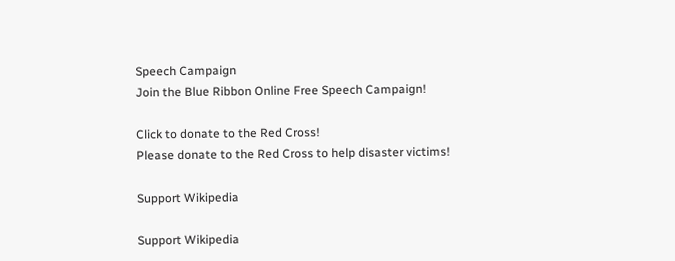Speech Campaign
Join the Blue Ribbon Online Free Speech Campaign!

Click to donate to the Red Cross!
Please donate to the Red Cross to help disaster victims!

Support Wikipedia

Support Wikipedia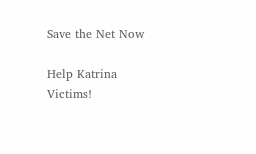Save the Net Now

Help Katrina Victims!